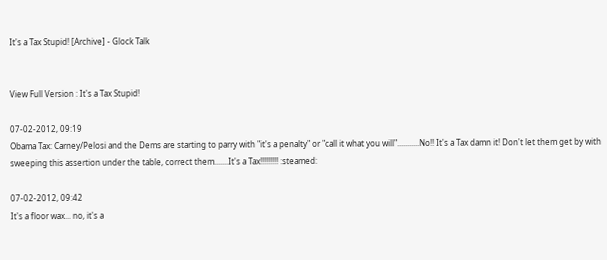It's a Tax Stupid! [Archive] - Glock Talk


View Full Version : It's a Tax Stupid!

07-02-2012, 09:19
Obama Tax: Carney/Pelosi and the Dems are starting to parry with "it's a penalty" or "call it what you will"...........No!! It's a Tax damn it! Don't let them get by with sweeping this assertion under the table, correct them.......It's a Tax!!!!!!!!! :steamed:

07-02-2012, 09:42
It's a floor wax... no, it's a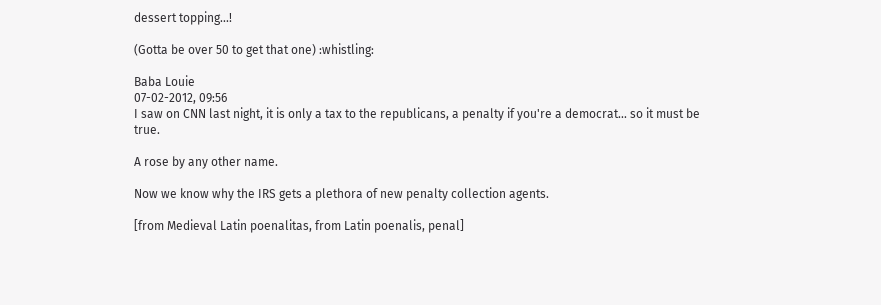dessert topping...!

(Gotta be over 50 to get that one) :whistling:

Baba Louie
07-02-2012, 09:56
I saw on CNN last night, it is only a tax to the republicans, a penalty if you're a democrat... so it must be true.

A rose by any other name.

Now we know why the IRS gets a plethora of new penalty collection agents.

[from Medieval Latin poenalitas, from Latin poenalis, penal]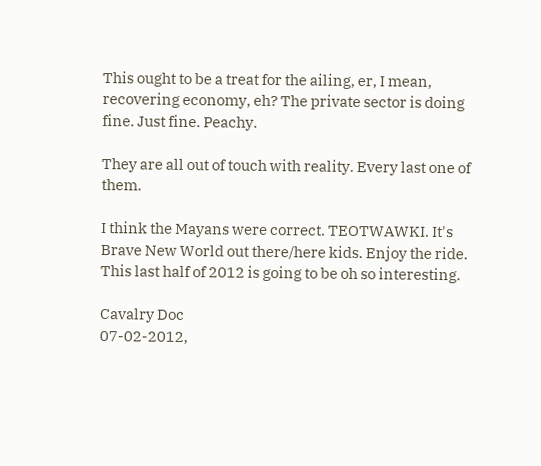This ought to be a treat for the ailing, er, I mean, recovering economy, eh? The private sector is doing fine. Just fine. Peachy.

They are all out of touch with reality. Every last one of them.

I think the Mayans were correct. TEOTWAWKI. It's Brave New World out there/here kids. Enjoy the ride. This last half of 2012 is going to be oh so interesting.

Cavalry Doc
07-02-2012,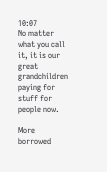10:07
No matter what you call it, it is our great grandchildren paying for stuff for people now.

More borrowed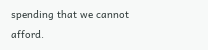spending that we cannot afford.